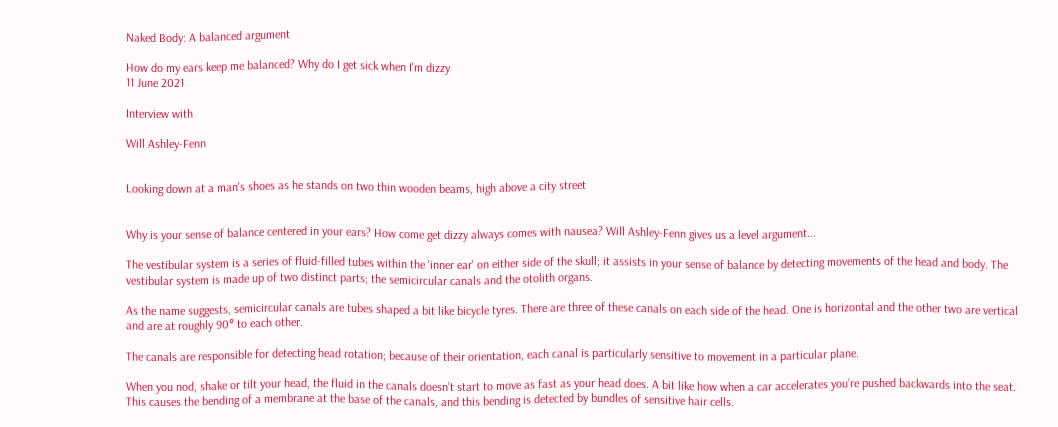Naked Body: A balanced argument

How do my ears keep me balanced? Why do I get sick when I'm dizzy
11 June 2021

Interview with

Will Ashley-Fenn


Looking down at a man's shoes as he stands on two thin wooden beams, high above a city street


Why is your sense of balance centered in your ears? How come get dizzy always comes with nausea? Will Ashley-Fenn gives us a level argument...

The vestibular system is a series of fluid-filled tubes within the 'inner ear' on either side of the skull; it assists in your sense of balance by detecting movements of the head and body. The vestibular system is made up of two distinct parts; the semicircular canals and the otolith organs.

As the name suggests, semicircular canals are tubes shaped a bit like bicycle tyres. There are three of these canals on each side of the head. One is horizontal and the other two are vertical and are at roughly 90° to each other.

The canals are responsible for detecting head rotation; because of their orientation, each canal is particularly sensitive to movement in a particular plane.

When you nod, shake or tilt your head, the fluid in the canals doesn’t start to move as fast as your head does. A bit like how when a car accelerates you’re pushed backwards into the seat. This causes the bending of a membrane at the base of the canals, and this bending is detected by bundles of sensitive hair cells.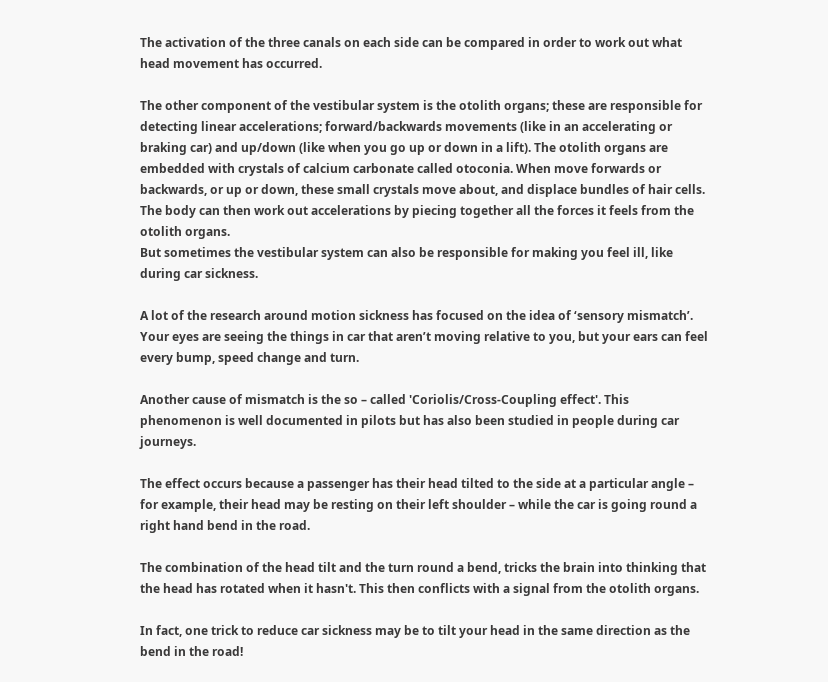The activation of the three canals on each side can be compared in order to work out what head movement has occurred.

The other component of the vestibular system is the otolith organs; these are responsible for detecting linear accelerations; forward/backwards movements (like in an accelerating or braking car) and up/down (like when you go up or down in a lift). The otolith organs are embedded with crystals of calcium carbonate called otoconia. When move forwards or backwards, or up or down, these small crystals move about, and displace bundles of hair cells. The body can then work out accelerations by piecing together all the forces it feels from the otolith organs.
But sometimes the vestibular system can also be responsible for making you feel ill, like during car sickness.

A lot of the research around motion sickness has focused on the idea of ‘sensory mismatch’. Your eyes are seeing the things in car that aren’t moving relative to you, but your ears can feel every bump, speed change and turn.

Another cause of mismatch is the so – called 'Coriolis/Cross-Coupling effect'. This phenomenon is well documented in pilots but has also been studied in people during car journeys.

The effect occurs because a passenger has their head tilted to the side at a particular angle – for example, their head may be resting on their left shoulder – while the car is going round a right hand bend in the road.

The combination of the head tilt and the turn round a bend, tricks the brain into thinking that the head has rotated when it hasn't. This then conflicts with a signal from the otolith organs.

In fact, one trick to reduce car sickness may be to tilt your head in the same direction as the bend in the road!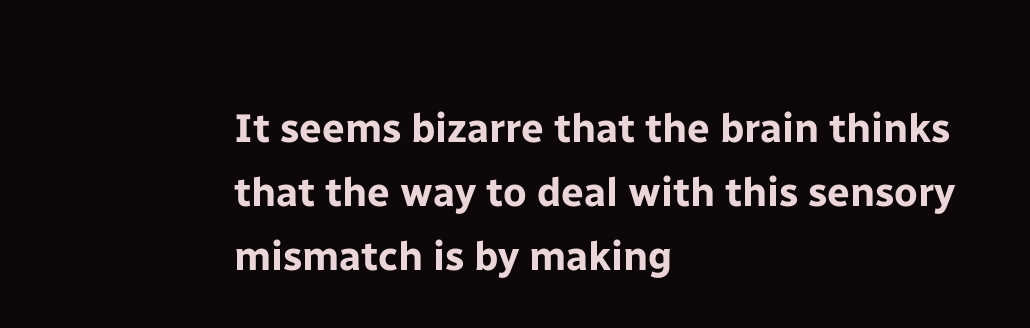It seems bizarre that the brain thinks that the way to deal with this sensory mismatch is by making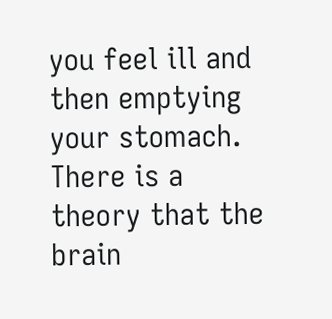you feel ill and then emptying your stomach. There is a theory that the brain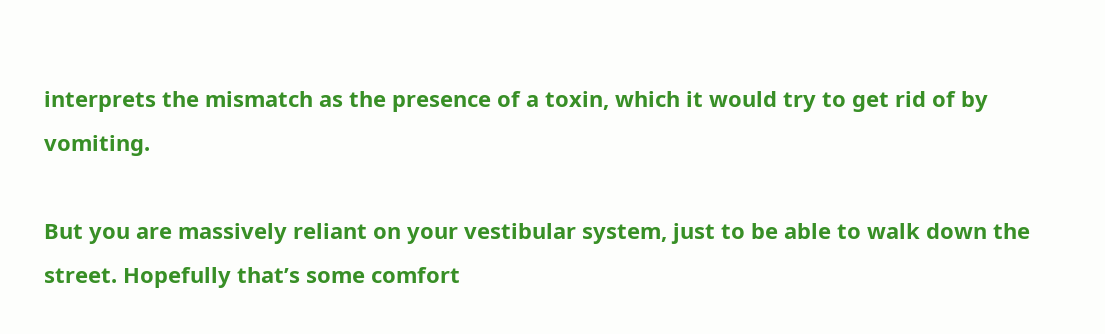interprets the mismatch as the presence of a toxin, which it would try to get rid of by vomiting.

But you are massively reliant on your vestibular system, just to be able to walk down the street. Hopefully that’s some comfort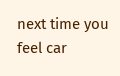next time you feel car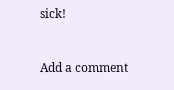sick!


Add a comment